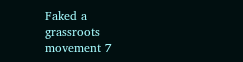Faked a grassroots movement 7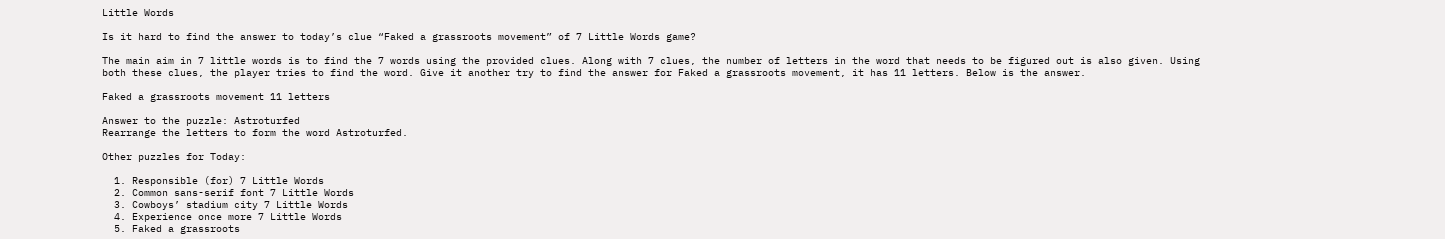Little Words

Is it hard to find the answer to today’s clue “Faked a grassroots movement” of 7 Little Words game?

The main aim in 7 little words is to find the 7 words using the provided clues. Along with 7 clues, the number of letters in the word that needs to be figured out is also given. Using both these clues, the player tries to find the word. Give it another try to find the answer for Faked a grassroots movement, it has 11 letters. Below is the answer.

Faked a grassroots movement 11 letters

Answer to the puzzle: Astroturfed
Rearrange the letters to form the word Astroturfed.

Other puzzles for Today:

  1. Responsible (for) 7 Little Words
  2. Common sans-serif font 7 Little Words
  3. Cowboys’ stadium city 7 Little Words
  4. Experience once more 7 Little Words
  5. Faked a grassroots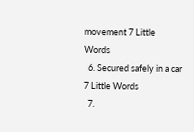movement 7 Little Words
  6. Secured safely in a car 7 Little Words
  7.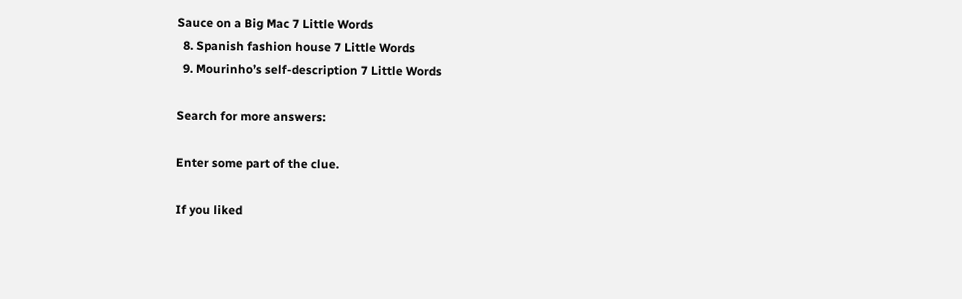Sauce on a Big Mac 7 Little Words
  8. Spanish fashion house 7 Little Words
  9. Mourinho’s self-description 7 Little Words

Search for more answers:

Enter some part of the clue.

If you liked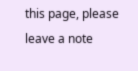this page, please leave a note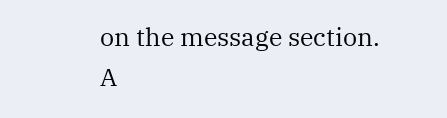on the message section. A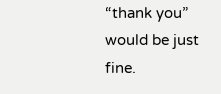“thank you” would be just fine.